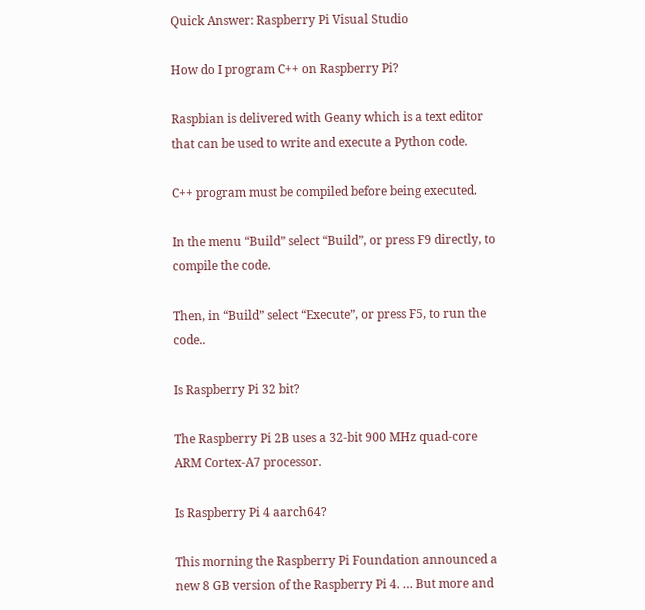Quick Answer: Raspberry Pi Visual Studio

How do I program C++ on Raspberry Pi?

Raspbian is delivered with Geany which is a text editor that can be used to write and execute a Python code.

C++ program must be compiled before being executed.

In the menu “Build” select “Build”, or press F9 directly, to compile the code.

Then, in “Build” select “Execute”, or press F5, to run the code..

Is Raspberry Pi 32 bit?

The Raspberry Pi 2B uses a 32-bit 900 MHz quad-core ARM Cortex-A7 processor.

Is Raspberry Pi 4 aarch64?

This morning the Raspberry Pi Foundation announced a new 8 GB version of the Raspberry Pi 4. … But more and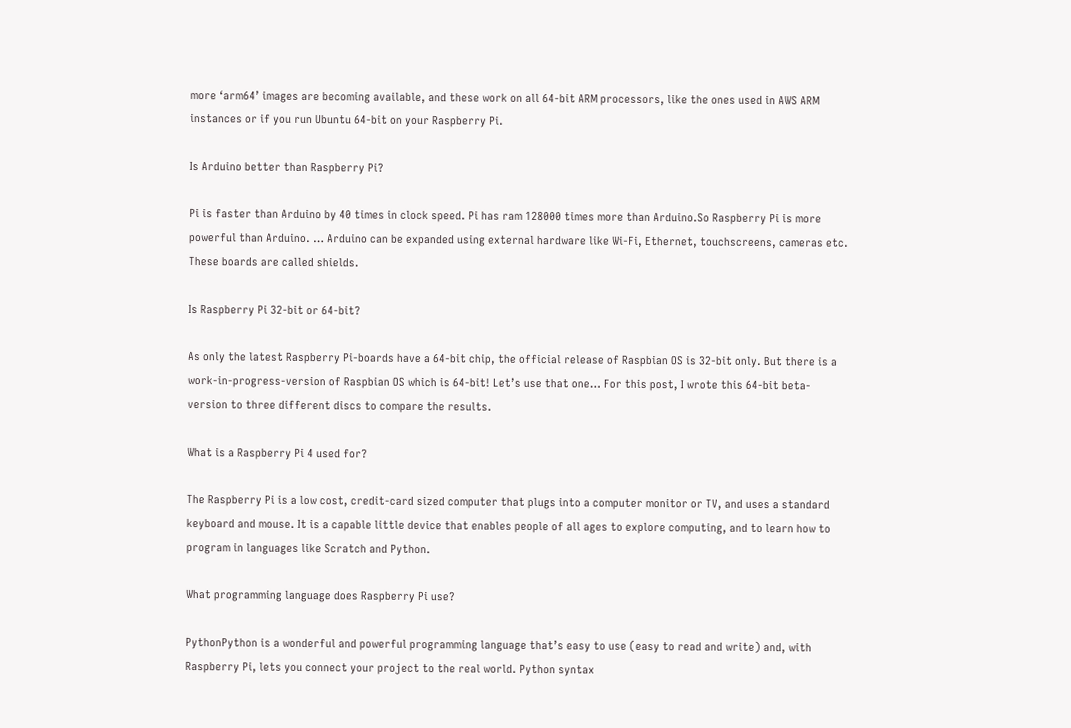more ‘arm64’ images are becoming available, and these work on all 64-bit ARM processors, like the ones used in AWS ARM instances or if you run Ubuntu 64-bit on your Raspberry Pi.

Is Arduino better than Raspberry Pi?

Pi is faster than Arduino by 40 times in clock speed. Pi has ram 128000 times more than Arduino.So Raspberry Pi is more powerful than Arduino. … Arduino can be expanded using external hardware like Wi-Fi, Ethernet, touchscreens, cameras etc. These boards are called shields.

Is Raspberry Pi 32-bit or 64-bit?

As only the latest Raspberry Pi-boards have a 64-bit chip, the official release of Raspbian OS is 32-bit only. But there is a work-in-progress-version of Raspbian OS which is 64-bit! Let’s use that one… For this post, I wrote this 64-bit beta-version to three different discs to compare the results.

What is a Raspberry Pi 4 used for?

The Raspberry Pi is a low cost, credit-card sized computer that plugs into a computer monitor or TV, and uses a standard keyboard and mouse. It is a capable little device that enables people of all ages to explore computing, and to learn how to program in languages like Scratch and Python.

What programming language does Raspberry Pi use?

PythonPython is a wonderful and powerful programming language that’s easy to use (easy to read and write) and, with Raspberry Pi, lets you connect your project to the real world. Python syntax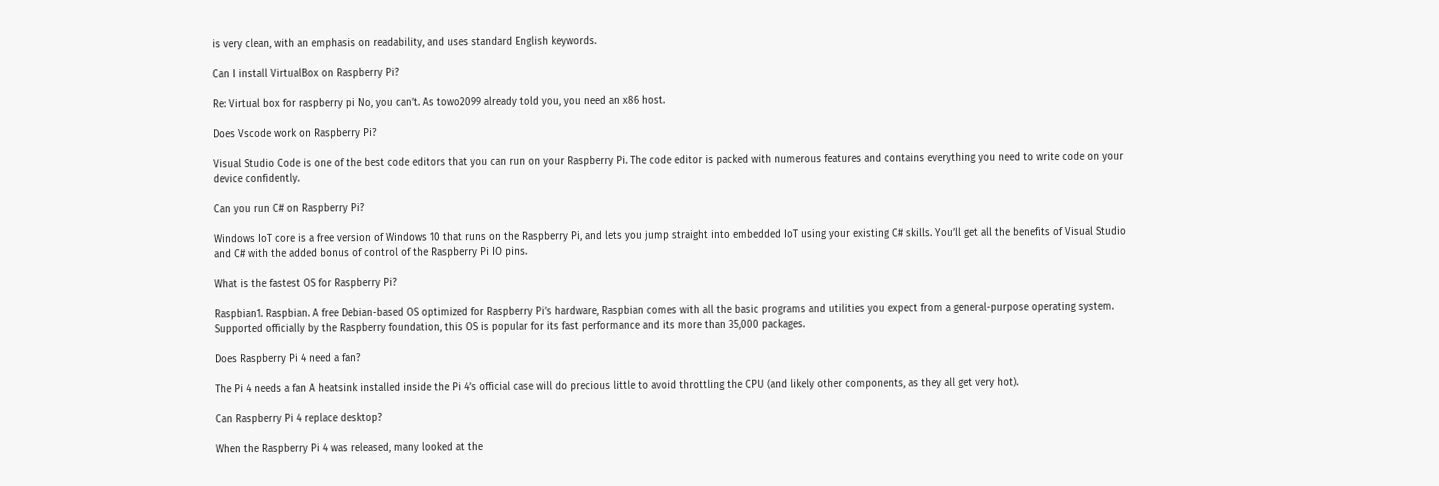is very clean, with an emphasis on readability, and uses standard English keywords.

Can I install VirtualBox on Raspberry Pi?

Re: Virtual box for raspberry pi No, you can’t. As towo2099 already told you, you need an x86 host.

Does Vscode work on Raspberry Pi?

Visual Studio Code is one of the best code editors that you can run on your Raspberry Pi. The code editor is packed with numerous features and contains everything you need to write code on your device confidently.

Can you run C# on Raspberry Pi?

Windows IoT core is a free version of Windows 10 that runs on the Raspberry Pi, and lets you jump straight into embedded IoT using your existing C# skills. You’ll get all the benefits of Visual Studio and C# with the added bonus of control of the Raspberry Pi IO pins.

What is the fastest OS for Raspberry Pi?

Raspbian1. Raspbian. A free Debian-based OS optimized for Raspberry Pi’s hardware, Raspbian comes with all the basic programs and utilities you expect from a general-purpose operating system. Supported officially by the Raspberry foundation, this OS is popular for its fast performance and its more than 35,000 packages.

Does Raspberry Pi 4 need a fan?

The Pi 4 needs a fan A heatsink installed inside the Pi 4’s official case will do precious little to avoid throttling the CPU (and likely other components, as they all get very hot).

Can Raspberry Pi 4 replace desktop?

When the Raspberry Pi 4 was released, many looked at the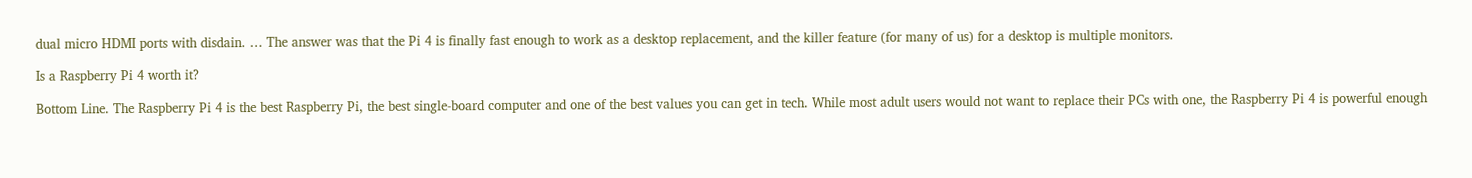dual micro HDMI ports with disdain. … The answer was that the Pi 4 is finally fast enough to work as a desktop replacement, and the killer feature (for many of us) for a desktop is multiple monitors.

Is a Raspberry Pi 4 worth it?

Bottom Line. The Raspberry Pi 4 is the best Raspberry Pi, the best single-board computer and one of the best values you can get in tech. While most adult users would not want to replace their PCs with one, the Raspberry Pi 4 is powerful enough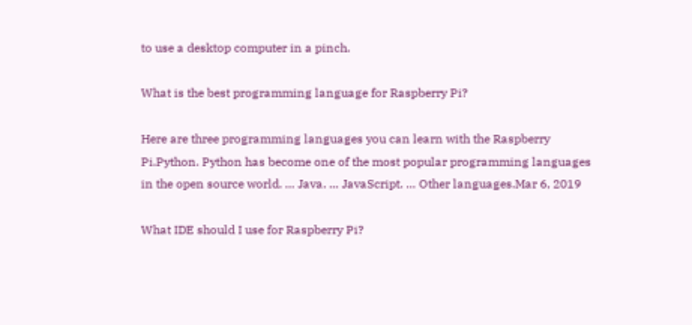to use a desktop computer in a pinch.

What is the best programming language for Raspberry Pi?

Here are three programming languages you can learn with the Raspberry Pi.Python. Python has become one of the most popular programming languages in the open source world. … Java. … JavaScript. … Other languages.Mar 6, 2019

What IDE should I use for Raspberry Pi?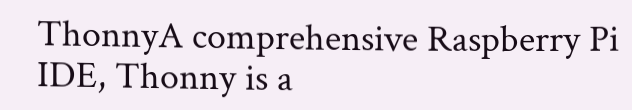ThonnyA comprehensive Raspberry Pi IDE, Thonny is a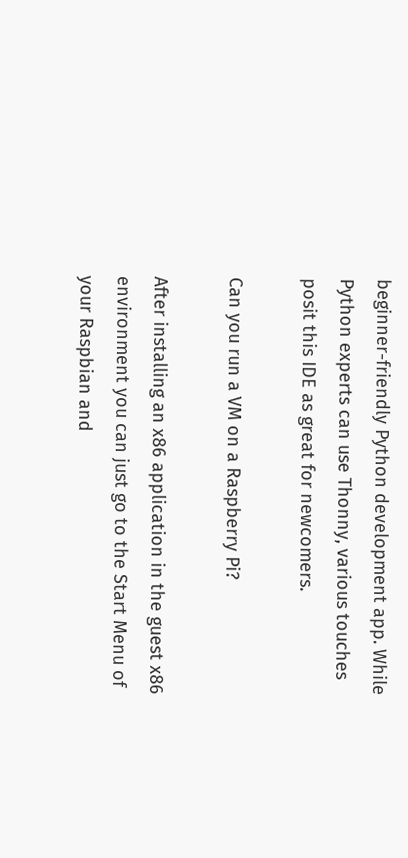beginner-friendly Python development app. While Python experts can use Thonny, various touches posit this IDE as great for newcomers.

Can you run a VM on a Raspberry Pi?

After installing an x86 application in the guest x86 environment you can just go to the Start Menu of your Raspbian and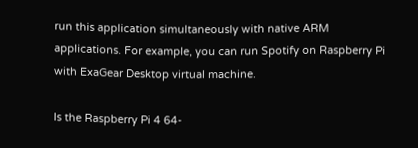run this application simultaneously with native ARM applications. For example, you can run Spotify on Raspberry Pi with ExaGear Desktop virtual machine.

Is the Raspberry Pi 4 64-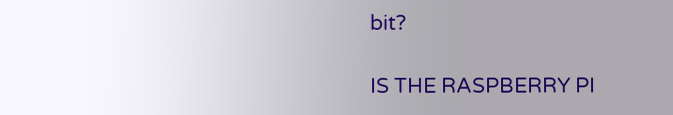bit?

IS THE RASPBERRY PI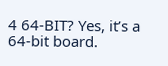4 64-BIT? Yes, it’s a 64-bit board.